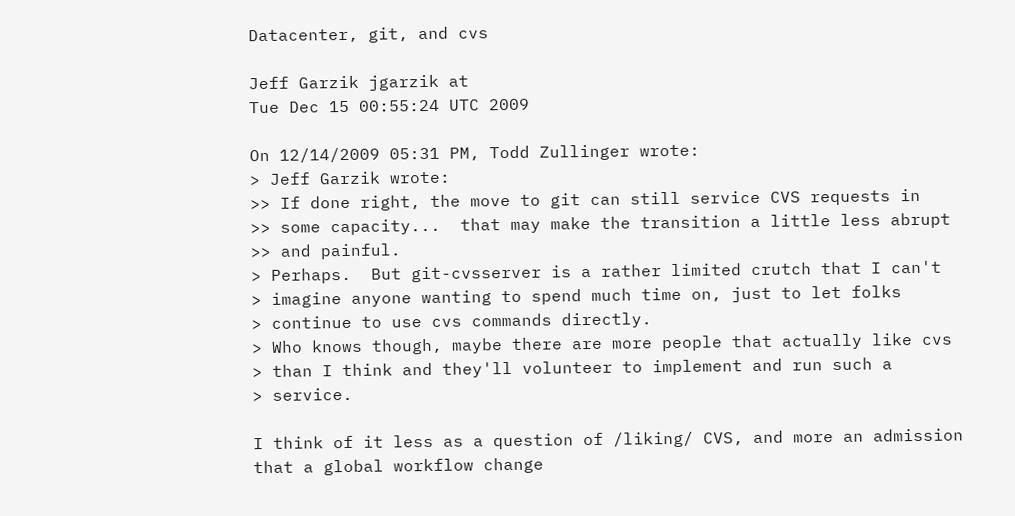Datacenter, git, and cvs

Jeff Garzik jgarzik at
Tue Dec 15 00:55:24 UTC 2009

On 12/14/2009 05:31 PM, Todd Zullinger wrote:
> Jeff Garzik wrote:
>> If done right, the move to git can still service CVS requests in
>> some capacity...  that may make the transition a little less abrupt
>> and painful.
> Perhaps.  But git-cvsserver is a rather limited crutch that I can't
> imagine anyone wanting to spend much time on, just to let folks
> continue to use cvs commands directly.
> Who knows though, maybe there are more people that actually like cvs
> than I think and they'll volunteer to implement and run such a
> service.

I think of it less as a question of /liking/ CVS, and more an admission
that a global workflow change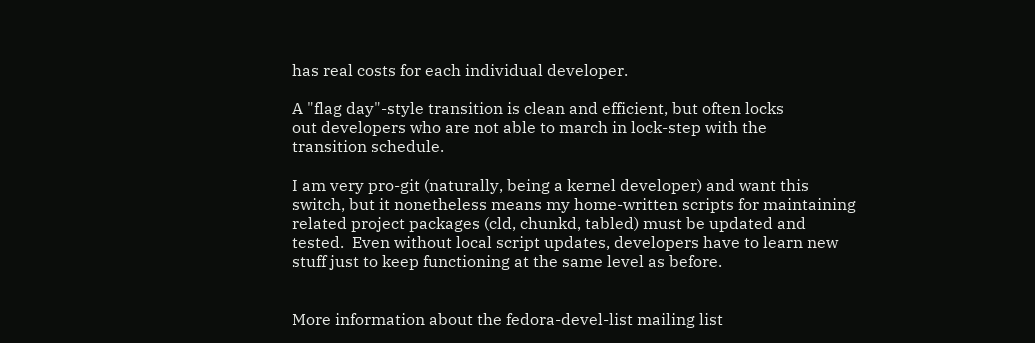has real costs for each individual developer.

A "flag day"-style transition is clean and efficient, but often locks
out developers who are not able to march in lock-step with the
transition schedule.

I am very pro-git (naturally, being a kernel developer) and want this
switch, but it nonetheless means my home-written scripts for maintaining
related project packages (cld, chunkd, tabled) must be updated and
tested.  Even without local script updates, developers have to learn new
stuff just to keep functioning at the same level as before.


More information about the fedora-devel-list mailing list